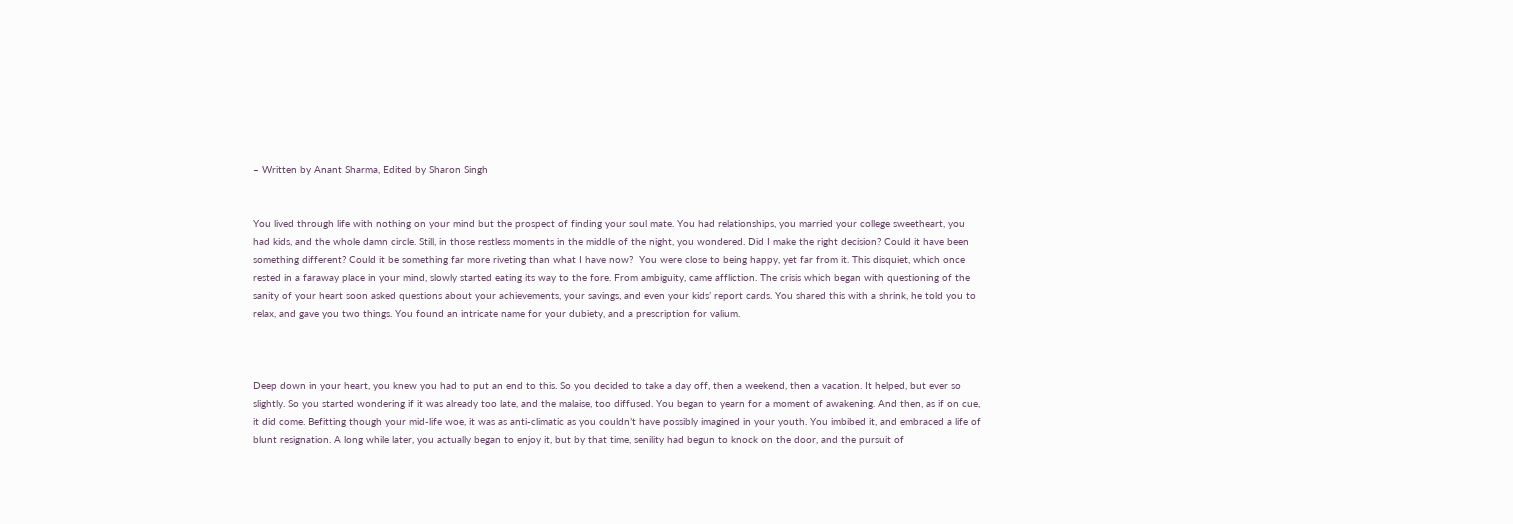– Written by Anant Sharma, Edited by Sharon Singh


You lived through life with nothing on your mind but the prospect of finding your soul mate. You had relationships, you married your college sweetheart, you had kids, and the whole damn circle. Still, in those restless moments in the middle of the night, you wondered. Did I make the right decision? Could it have been something different? Could it be something far more riveting than what I have now?  You were close to being happy, yet far from it. This disquiet, which once rested in a faraway place in your mind, slowly started eating its way to the fore. From ambiguity, came affliction. The crisis which began with questioning of the sanity of your heart soon asked questions about your achievements, your savings, and even your kids’ report cards. You shared this with a shrink, he told you to relax, and gave you two things. You found an intricate name for your dubiety, and a prescription for valium.



Deep down in your heart, you knew you had to put an end to this. So you decided to take a day off, then a weekend, then a vacation. It helped, but ever so slightly. So you started wondering if it was already too late, and the malaise, too diffused. You began to yearn for a moment of awakening. And then, as if on cue, it did come. Befitting though your mid-life woe, it was as anti-climatic as you couldn’t have possibly imagined in your youth. You imbibed it, and embraced a life of blunt resignation. A long while later, you actually began to enjoy it, but by that time, senility had begun to knock on the door, and the pursuit of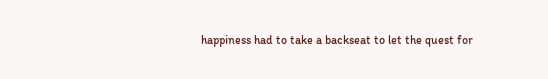happiness had to take a backseat to let the quest for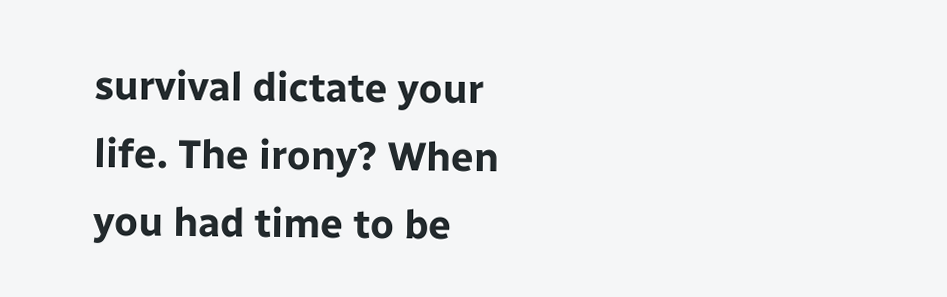survival dictate your life. The irony? When you had time to be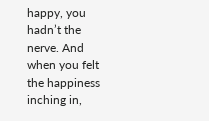happy, you hadn’t the nerve. And when you felt the happiness inching in,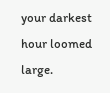your darkest hour loomed large.